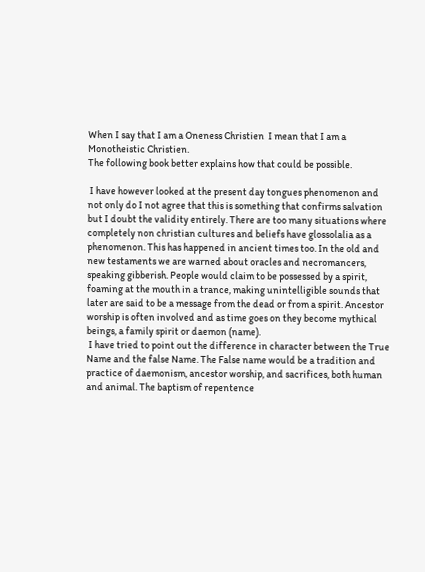When I say that I am a Oneness Christien  I mean that I am a Monotheistic Christien.
The following book better explains how that could be possible.

 I have however looked at the present day tongues phenomenon and not only do I not agree that this is something that confirms salvation but I doubt the validity entirely. There are too many situations where completely non christian cultures and beliefs have glossolalia as a phenomenon. This has happened in ancient times too. In the old and new testaments we are warned about oracles and necromancers, speaking gibberish. People would claim to be possessed by a spirit, foaming at the mouth in a trance, making unintelligible sounds that later are said to be a message from the dead or from a spirit. Ancestor worship is often involved and as time goes on they become mythical beings, a family spirit or daemon (name).
 I have tried to point out the difference in character between the True Name and the false Name. The False name would be a tradition and practice of daemonism, ancestor worship, and sacrifices, both human and animal. The baptism of repentence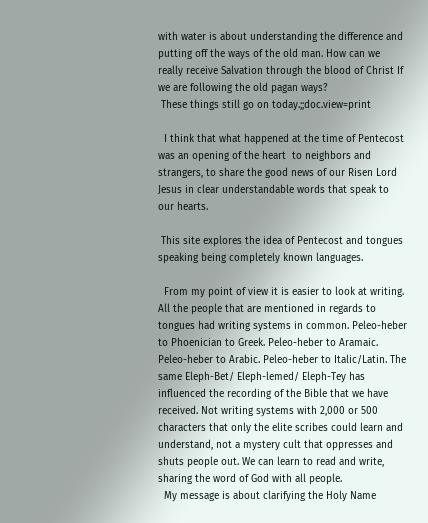with water is about understanding the difference and putting off the ways of the old man. How can we really receive Salvation through the blood of Christ If we are following the old pagan ways?
 These things still go on today.;;doc.view=print

  I think that what happened at the time of Pentecost was an opening of the heart  to neighbors and strangers, to share the good news of our Risen Lord Jesus in clear understandable words that speak to our hearts.

 This site explores the idea of Pentecost and tongues speaking being completely known languages.

  From my point of view it is easier to look at writing. All the people that are mentioned in regards to tongues had writing systems in common. Peleo-heber to Phoenician to Greek. Peleo-heber to Aramaic. Peleo-heber to Arabic. Peleo-heber to Italic/Latin. The same Eleph-Bet/ Eleph-lemed/ Eleph-Tey has influenced the recording of the Bible that we have received. Not writing systems with 2,000 or 500 characters that only the elite scribes could learn and understand, not a mystery cult that oppresses and shuts people out. We can learn to read and write, sharing the word of God with all people.
  My message is about clarifying the Holy Name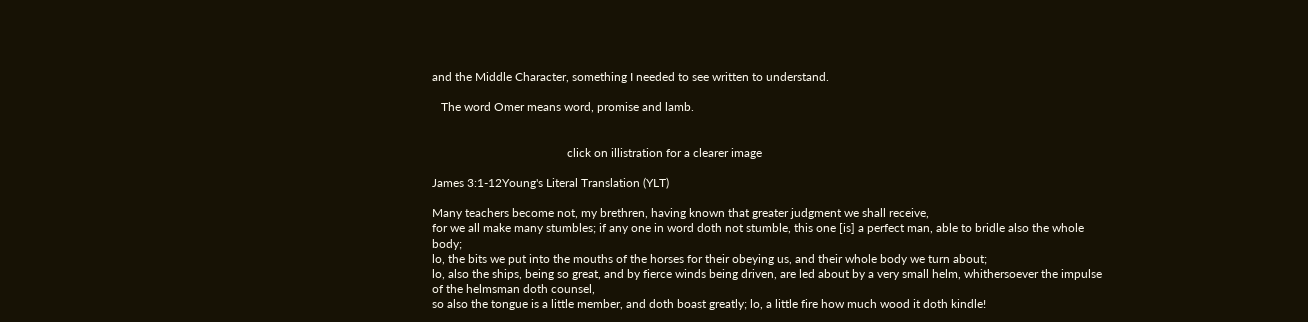and the Middle Character, something I needed to see written to understand.

   The word Omer means word, promise and lamb.


                                             click on illistration for a clearer image

James 3:1-12Young's Literal Translation (YLT)

Many teachers become not, my brethren, having known that greater judgment we shall receive,
for we all make many stumbles; if any one in word doth not stumble, this one [is] a perfect man, able to bridle also the whole body;
lo, the bits we put into the mouths of the horses for their obeying us, and their whole body we turn about;
lo, also the ships, being so great, and by fierce winds being driven, are led about by a very small helm, whithersoever the impulse of the helmsman doth counsel,
so also the tongue is a little member, and doth boast greatly; lo, a little fire how much wood it doth kindle!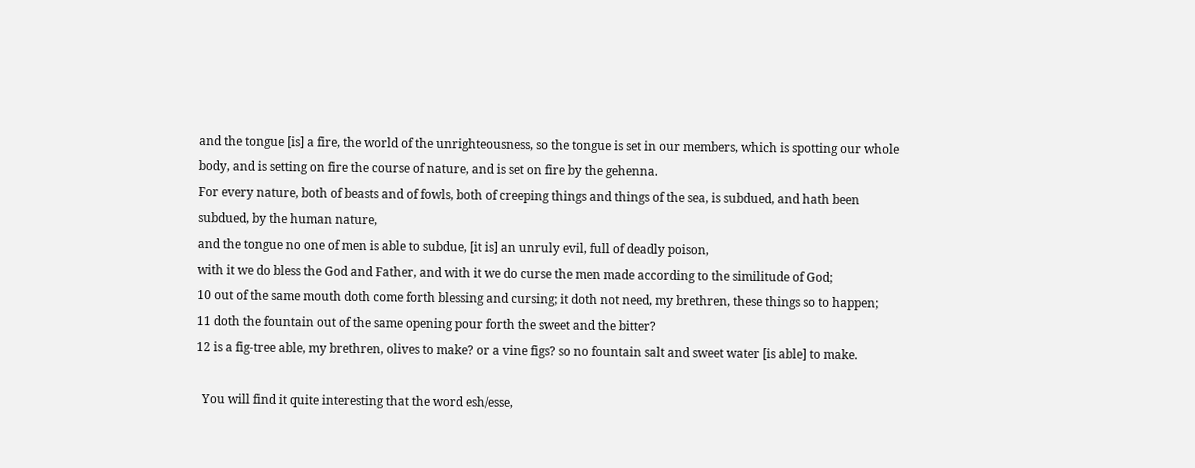and the tongue [is] a fire, the world of the unrighteousness, so the tongue is set in our members, which is spotting our whole body, and is setting on fire the course of nature, and is set on fire by the gehenna.
For every nature, both of beasts and of fowls, both of creeping things and things of the sea, is subdued, and hath been subdued, by the human nature,
and the tongue no one of men is able to subdue, [it is] an unruly evil, full of deadly poison,
with it we do bless the God and Father, and with it we do curse the men made according to the similitude of God;
10 out of the same mouth doth come forth blessing and cursing; it doth not need, my brethren, these things so to happen;
11 doth the fountain out of the same opening pour forth the sweet and the bitter?
12 is a fig-tree able, my brethren, olives to make? or a vine figs? so no fountain salt and sweet water [is able] to make.

  You will find it quite interesting that the word esh/esse,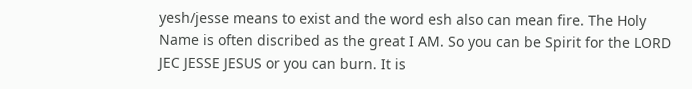yesh/jesse means to exist and the word esh also can mean fire. The Holy Name is often discribed as the great I AM. So you can be Spirit for the LORD JEC JESSE JESUS or you can burn. It is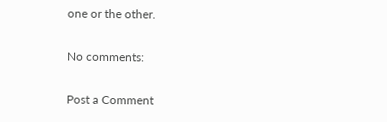one or the other.

No comments:

Post a Comment